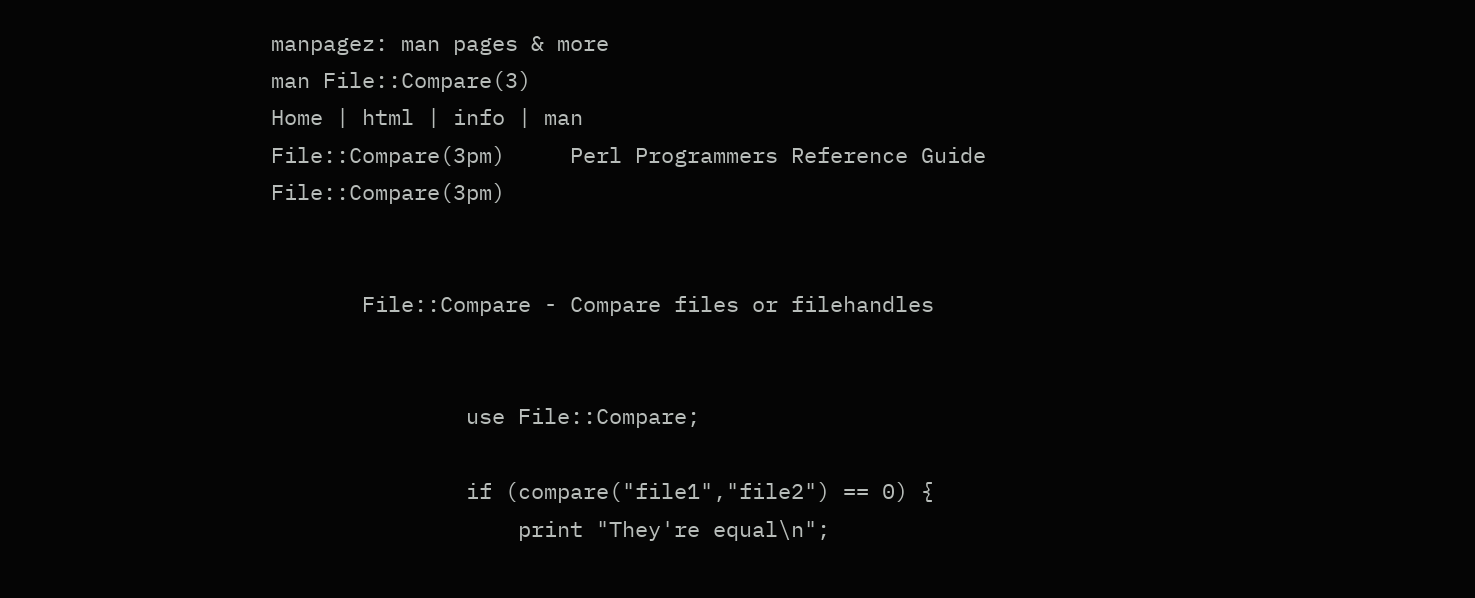manpagez: man pages & more
man File::Compare(3)
Home | html | info | man
File::Compare(3pm)     Perl Programmers Reference Guide     File::Compare(3pm)


       File::Compare - Compare files or filehandles


               use File::Compare;

               if (compare("file1","file2") == 0) {
                   print "They're equal\n";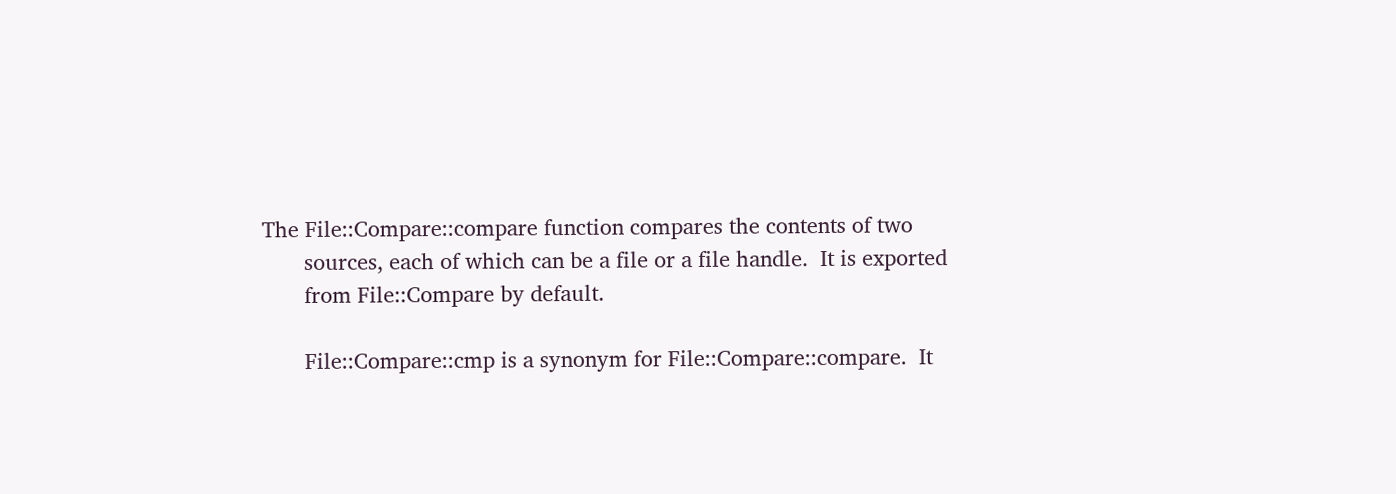The File::Compare::compare function compares the contents of two
       sources, each of which can be a file or a file handle.  It is exported
       from File::Compare by default.

       File::Compare::cmp is a synonym for File::Compare::compare.  It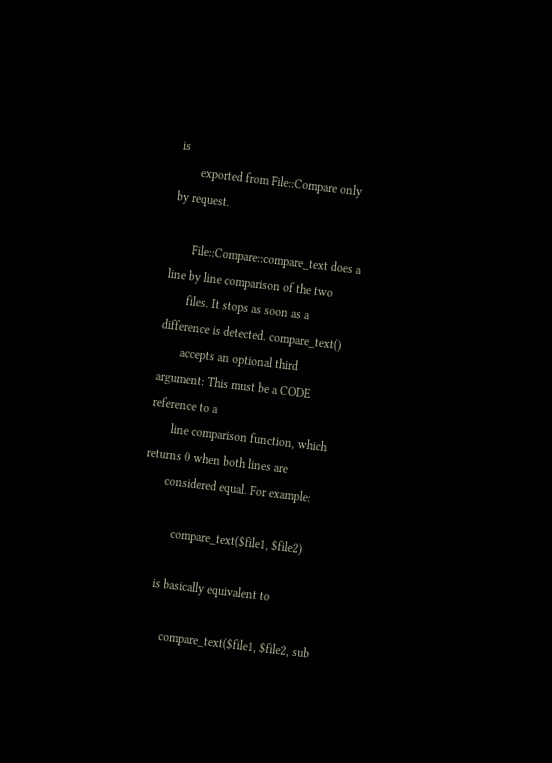is
       exported from File::Compare only by request.

       File::Compare::compare_text does a line by line comparison of the two
       files. It stops as soon as a difference is detected. compare_text()
       accepts an optional third argument: This must be a CODE reference to a
       line comparison function, which returns 0 when both lines are
       considered equal. For example:

           compare_text($file1, $file2)

       is basically equivalent to

           compare_text($file1, $file2, sub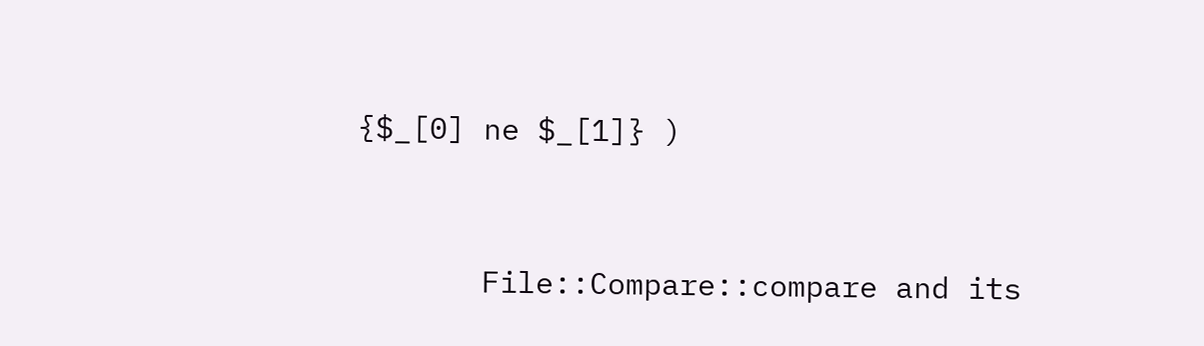{$_[0] ne $_[1]} )


       File::Compare::compare and its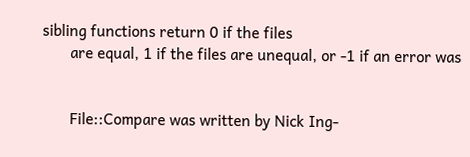sibling functions return 0 if the files
       are equal, 1 if the files are unequal, or -1 if an error was


       File::Compare was written by Nick Ing-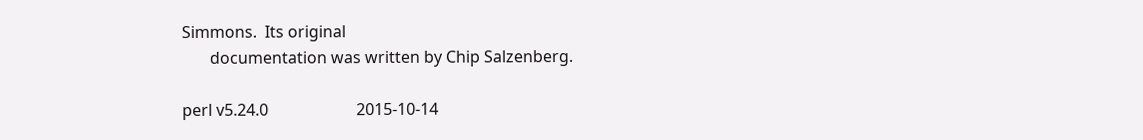Simmons.  Its original
       documentation was written by Chip Salzenberg.

perl v5.24.0                      2015-10-14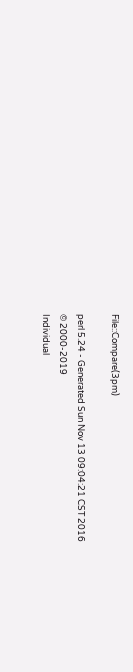File::Compare(3pm)

perl 5.24 - Generated Sun Nov 13 09:04:21 CST 2016
© 2000-2019
Individual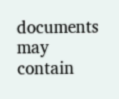documents may contain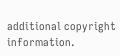additional copyright information.